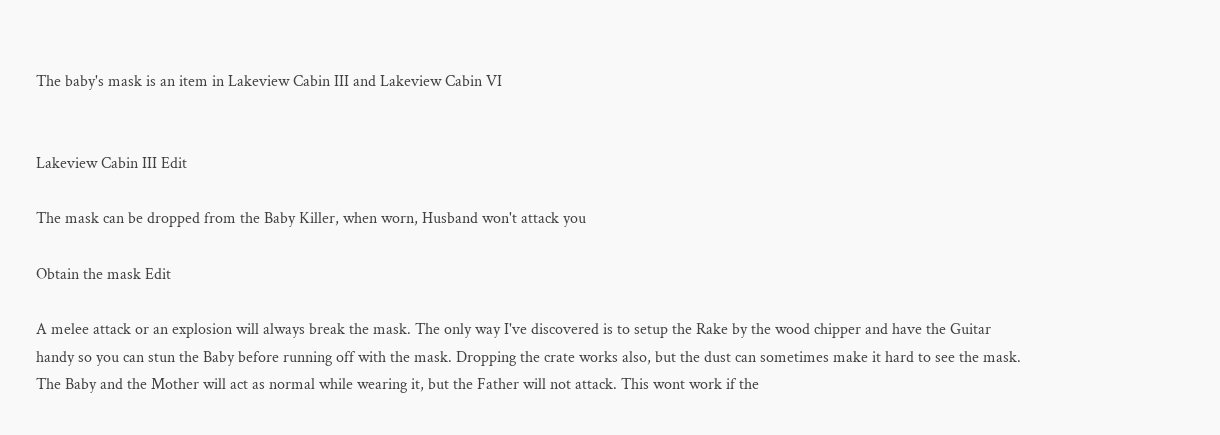The baby's mask is an item in Lakeview Cabin III and Lakeview Cabin VI


Lakeview Cabin III Edit

The mask can be dropped from the Baby Killer, when worn, Husband won't attack you

Obtain the mask Edit

A melee attack or an explosion will always break the mask. The only way I've discovered is to setup the Rake by the wood chipper and have the Guitar handy so you can stun the Baby before running off with the mask. Dropping the crate works also, but the dust can sometimes make it hard to see the mask. The Baby and the Mother will act as normal while wearing it, but the Father will not attack. This wont work if the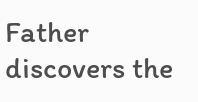Father discovers the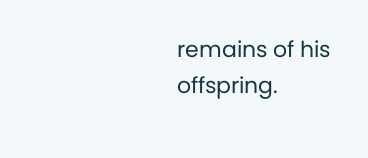remains of his offspring.